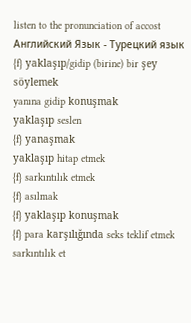listen to the pronunciation of accost
Английский Язык - Турецкий язык
{f} yaklaşıp/gidip (birine) bir şey söylemek
yanına gidip konuşmak
yaklaşıp seslen
{f} yanaşmak
yaklaşıp hitap etmek
{f} sarkıntılık etmek
{f} asılmak
{f} yaklaşıp konuşmak
{f} para karşılığında seks teklif etmek
sarkıntılık et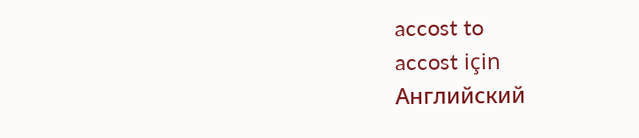accost to
accost için
Английский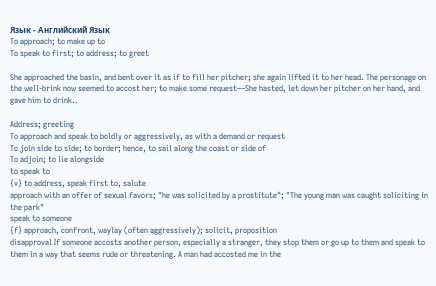Язык - Английский Язык
To approach; to make up to
To speak to first; to address; to greet

She approached the basin, and bent over it as if to fill her pitcher; she again lifted it to her head. The personage on the well-brink now seemed to accost her; to make some request—She hasted, let down her pitcher on her hand, and gave him to drink..

Address; greeting
To approach and speak to boldly or aggressively, as with a demand or request
To join side to side; to border; hence, to sail along the coast or side of
To adjoin; to lie alongside
to speak to
{v} to address, speak first to, salute
approach with an offer of sexual favors; "he was solicited by a prostitute"; "The young man was caught soliciting in the park"
speak to someone
{f} approach, confront, waylay (often aggressively); solicit, proposition
disapproval If someone accosts another person, especially a stranger, they stop them or go up to them and speak to them in a way that seems rude or threatening. A man had accosted me in the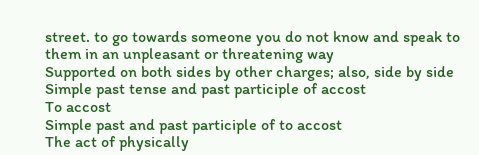street. to go towards someone you do not know and speak to them in an unpleasant or threatening way
Supported on both sides by other charges; also, side by side
Simple past tense and past participle of accost
To accost
Simple past and past participle of to accost
The act of physically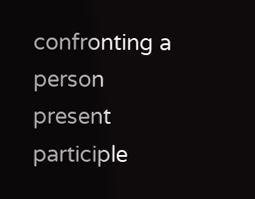confronting a person
present participle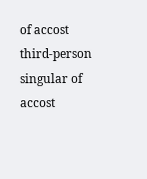of accost
third-person singular of accost